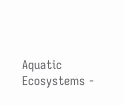Aquatic Ecosystems -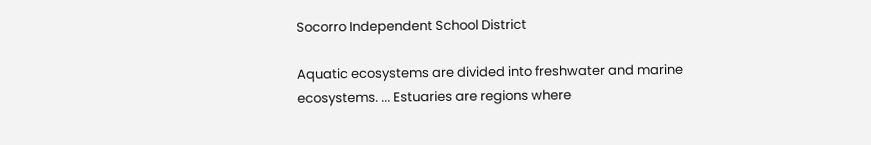Socorro Independent School District

Aquatic ecosystems are divided into freshwater and marine ecosystems. ... Estuaries are regions where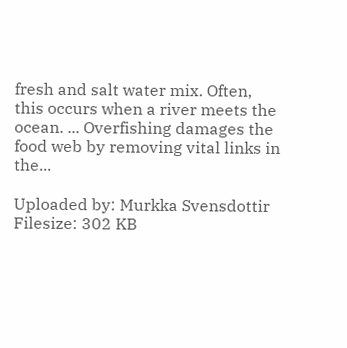fresh and salt water mix. Often, this occurs when a river meets the ocean. ... Overfishing damages the food web by removing vital links in the...

Uploaded by: Murkka Svensdottir
Filesize: 302 KB